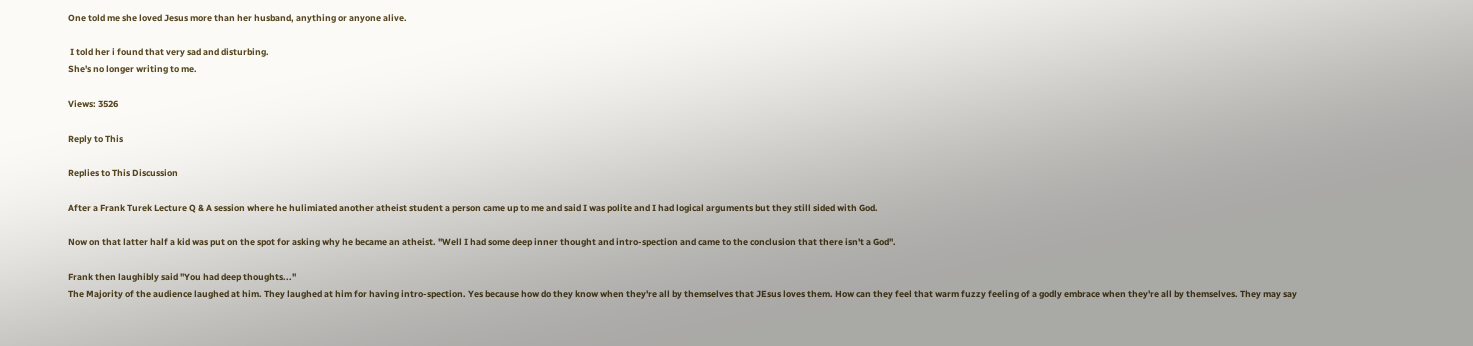One told me she loved Jesus more than her husband, anything or anyone alive.

 I told her i found that very sad and disturbing.
She's no longer writing to me.

Views: 3526

Reply to This

Replies to This Discussion

After a Frank Turek Lecture Q & A session where he hulimiated another atheist student a person came up to me and said I was polite and I had logical arguments but they still sided with God.

Now on that latter half a kid was put on the spot for asking why he became an atheist. "Well I had some deep inner thought and intro-spection and came to the conclusion that there isn't a God".

Frank then laughibly said "You had deep thoughts..."
The Majority of the audience laughed at him. They laughed at him for having intro-spection. Yes because how do they know when they're all by themselves that JEsus loves them. How can they feel that warm fuzzy feeling of a godly embrace when they're all by themselves. They may say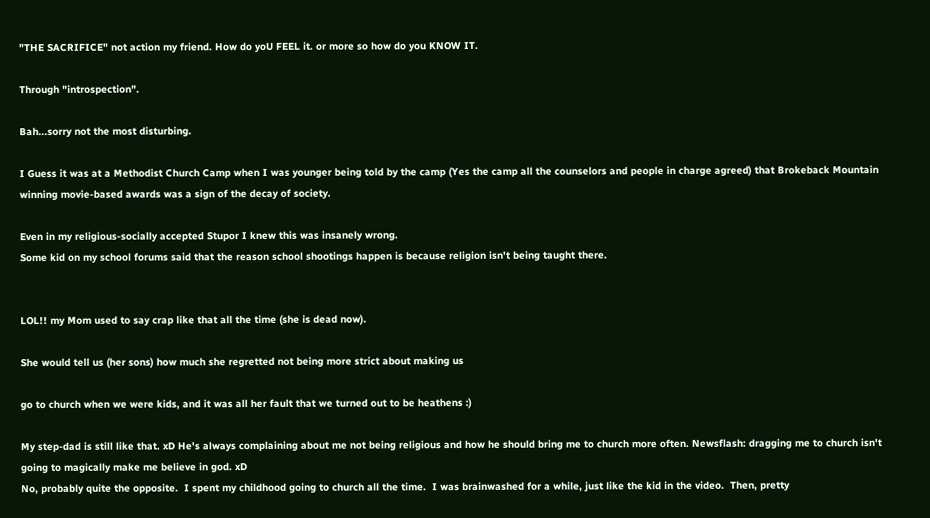"THE SACRIFICE" not action my friend. How do yoU FEEL it. or more so how do you KNOW IT.

Through "introspection".

Bah...sorry not the most disturbing.

I Guess it was at a Methodist Church Camp when I was younger being told by the camp (Yes the camp all the counselors and people in charge agreed) that Brokeback Mountain winning movie-based awards was a sign of the decay of society.

Even in my religious-socially accepted Stupor I knew this was insanely wrong.
Some kid on my school forums said that the reason school shootings happen is because religion isn't being taught there.


LOL!! my Mom used to say crap like that all the time (she is dead now).

She would tell us (her sons) how much she regretted not being more strict about making us

go to church when we were kids, and it was all her fault that we turned out to be heathens :)

My step-dad is still like that. xD He's always complaining about me not being religious and how he should bring me to church more often. Newsflash: dragging me to church isn't going to magically make me believe in god. xD
No, probably quite the opposite.  I spent my childhood going to church all the time.  I was brainwashed for a while, just like the kid in the video.  Then, pretty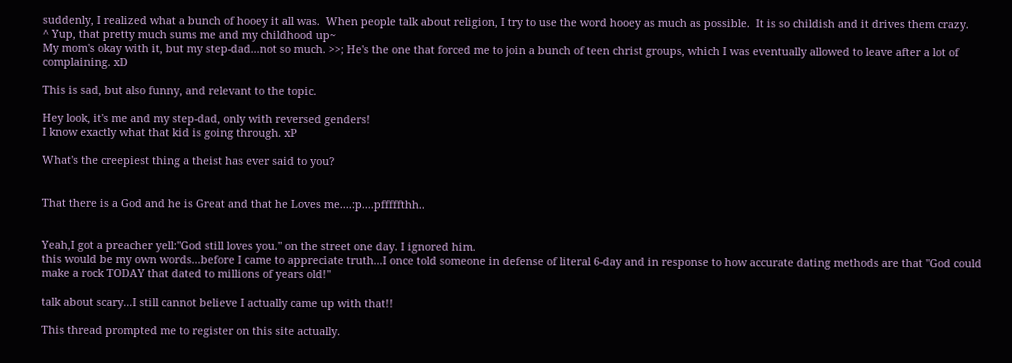suddenly, I realized what a bunch of hooey it all was.  When people talk about religion, I try to use the word hooey as much as possible.  It is so childish and it drives them crazy.
^ Yup, that pretty much sums me and my childhood up~
My mom's okay with it, but my step-dad...not so much. >>; He's the one that forced me to join a bunch of teen christ groups, which I was eventually allowed to leave after a lot of complaining. xD

This is sad, but also funny, and relevant to the topic.

Hey look, it's me and my step-dad, only with reversed genders!
I know exactly what that kid is going through. xP

What's the creepiest thing a theist has ever said to you?


That there is a God and he is Great and that he Loves me....:p....pfffffthh..


Yeah,I got a preacher yell:"God still loves you." on the street one day. I ignored him.
this would be my own words...before I came to appreciate truth...I once told someone in defense of literal 6-day and in response to how accurate dating methods are that "God could make a rock TODAY that dated to millions of years old!"

talk about scary...I still cannot believe I actually came up with that!!

This thread prompted me to register on this site actually.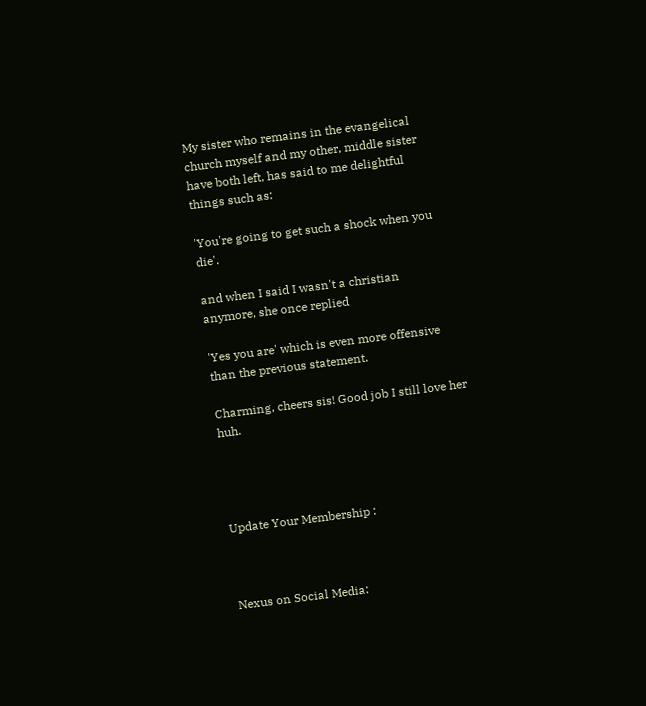My sister who remains in the evangelical church myself and my other, middle sister have both left, has said to me delightful things such as:

'You're going to get such a shock when you die'.

and when I said I wasn't a christian anymore, she once replied

'Yes you are' which is even more offensive than the previous statement.

Charming, cheers sis! Good job I still love her huh.




Update Your Membership :



Nexus on Social Media: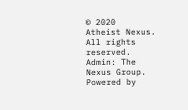© 2020   Atheist Nexus. All rights reserved. Admin: The Nexus Group.   Powered by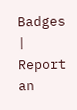Badges  |  Report an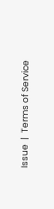Issue  |  Terms of Service